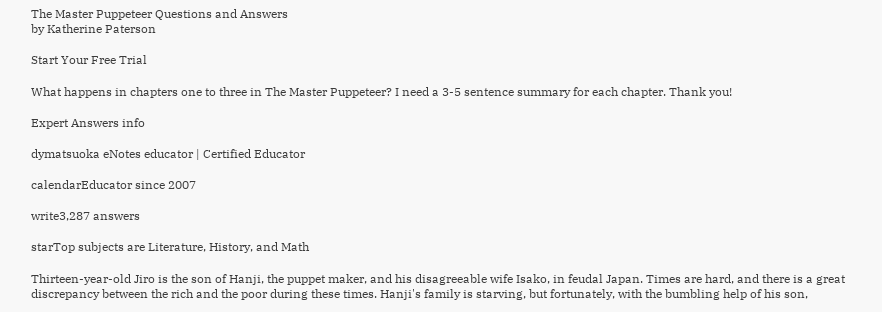The Master Puppeteer Questions and Answers
by Katherine Paterson

Start Your Free Trial

What happens in chapters one to three in The Master Puppeteer? I need a 3-5 sentence summary for each chapter. Thank you!

Expert Answers info

dymatsuoka eNotes educator | Certified Educator

calendarEducator since 2007

write3,287 answers

starTop subjects are Literature, History, and Math

Thirteen-year-old Jiro is the son of Hanji, the puppet maker, and his disagreeable wife Isako, in feudal Japan. Times are hard, and there is a great discrepancy between the rich and the poor during these times. Hanji's family is starving, but fortunately, with the bumbling help of his son,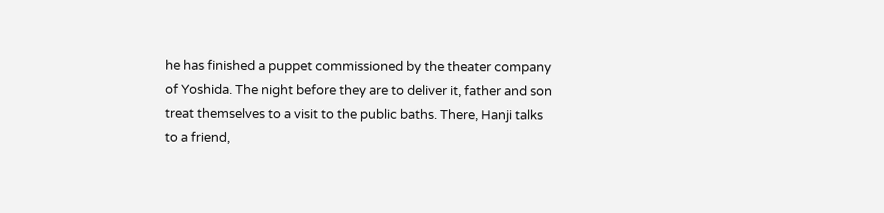he has finished a puppet commissioned by the theater company of Yoshida. The night before they are to deliver it, father and son treat themselves to a visit to the public baths. There, Hanji talks to a friend,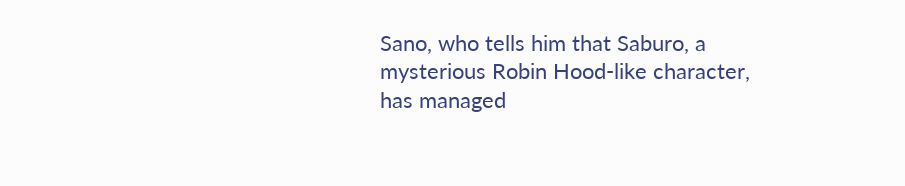Sano, who tells him that Saburo, a mysterious Robin Hood-like character, has managed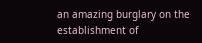an amazing burglary on the establishment of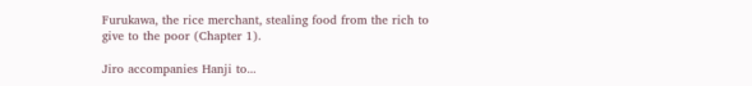Furukawa, the rice merchant, stealing food from the rich to give to the poor (Chapter 1).

Jiro accompanies Hanji to...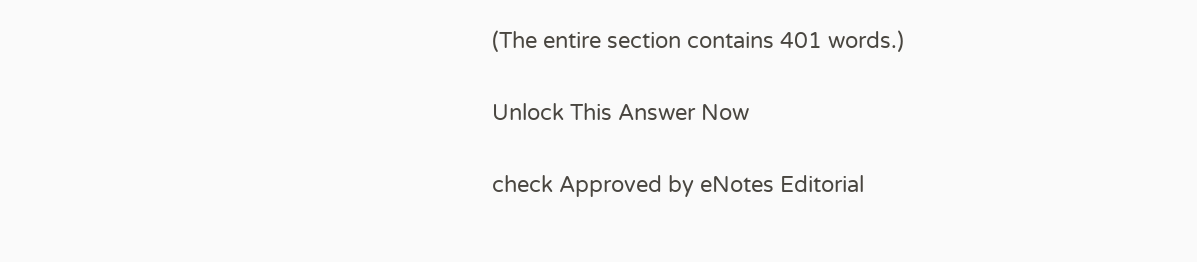(The entire section contains 401 words.)

Unlock This Answer Now

check Approved by eNotes Editorial